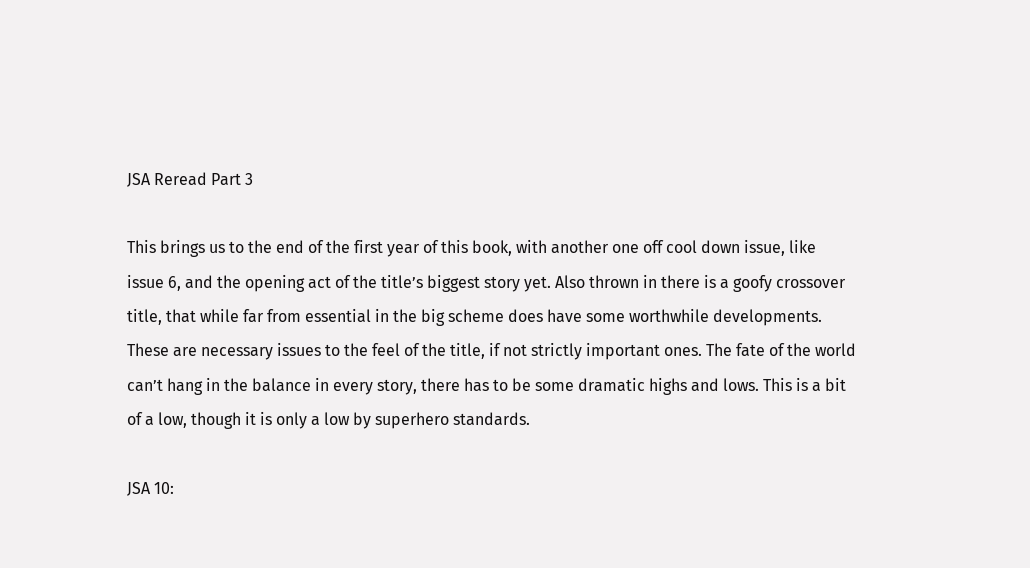JSA Reread Part 3

This brings us to the end of the first year of this book, with another one off cool down issue, like issue 6, and the opening act of the title’s biggest story yet. Also thrown in there is a goofy crossover title, that while far from essential in the big scheme does have some worthwhile developments. These are necessary issues to the feel of the title, if not strictly important ones. The fate of the world can’t hang in the balance in every story, there has to be some dramatic highs and lows. This is a bit of a low, though it is only a low by superhero standards.

JSA 10: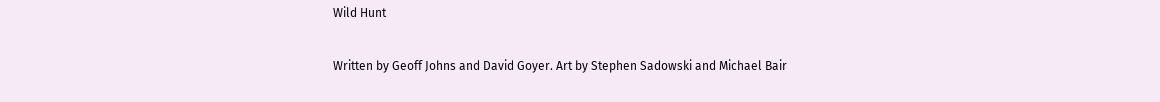Wild Hunt

Written by Geoff Johns and David Goyer. Art by Stephen Sadowski and Michael Bair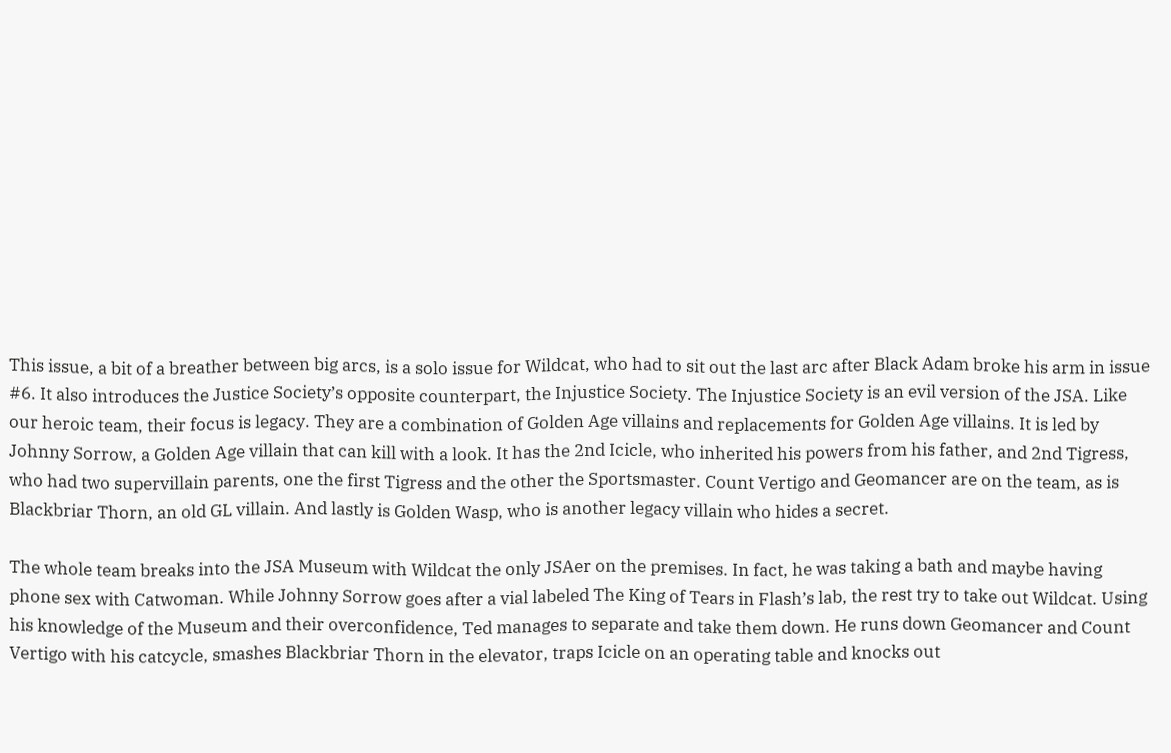This issue, a bit of a breather between big arcs, is a solo issue for Wildcat, who had to sit out the last arc after Black Adam broke his arm in issue #6. It also introduces the Justice Society’s opposite counterpart, the Injustice Society. The Injustice Society is an evil version of the JSA. Like our heroic team, their focus is legacy. They are a combination of Golden Age villains and replacements for Golden Age villains. It is led by Johnny Sorrow, a Golden Age villain that can kill with a look. It has the 2nd Icicle, who inherited his powers from his father, and 2nd Tigress, who had two supervillain parents, one the first Tigress and the other the Sportsmaster. Count Vertigo and Geomancer are on the team, as is Blackbriar Thorn, an old GL villain. And lastly is Golden Wasp, who is another legacy villain who hides a secret.

The whole team breaks into the JSA Museum with Wildcat the only JSAer on the premises. In fact, he was taking a bath and maybe having phone sex with Catwoman. While Johnny Sorrow goes after a vial labeled The King of Tears in Flash’s lab, the rest try to take out Wildcat. Using his knowledge of the Museum and their overconfidence, Ted manages to separate and take them down. He runs down Geomancer and Count Vertigo with his catcycle, smashes Blackbriar Thorn in the elevator, traps Icicle on an operating table and knocks out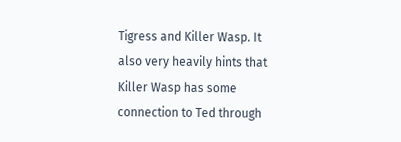Tigress and Killer Wasp. It also very heavily hints that Killer Wasp has some connection to Ted through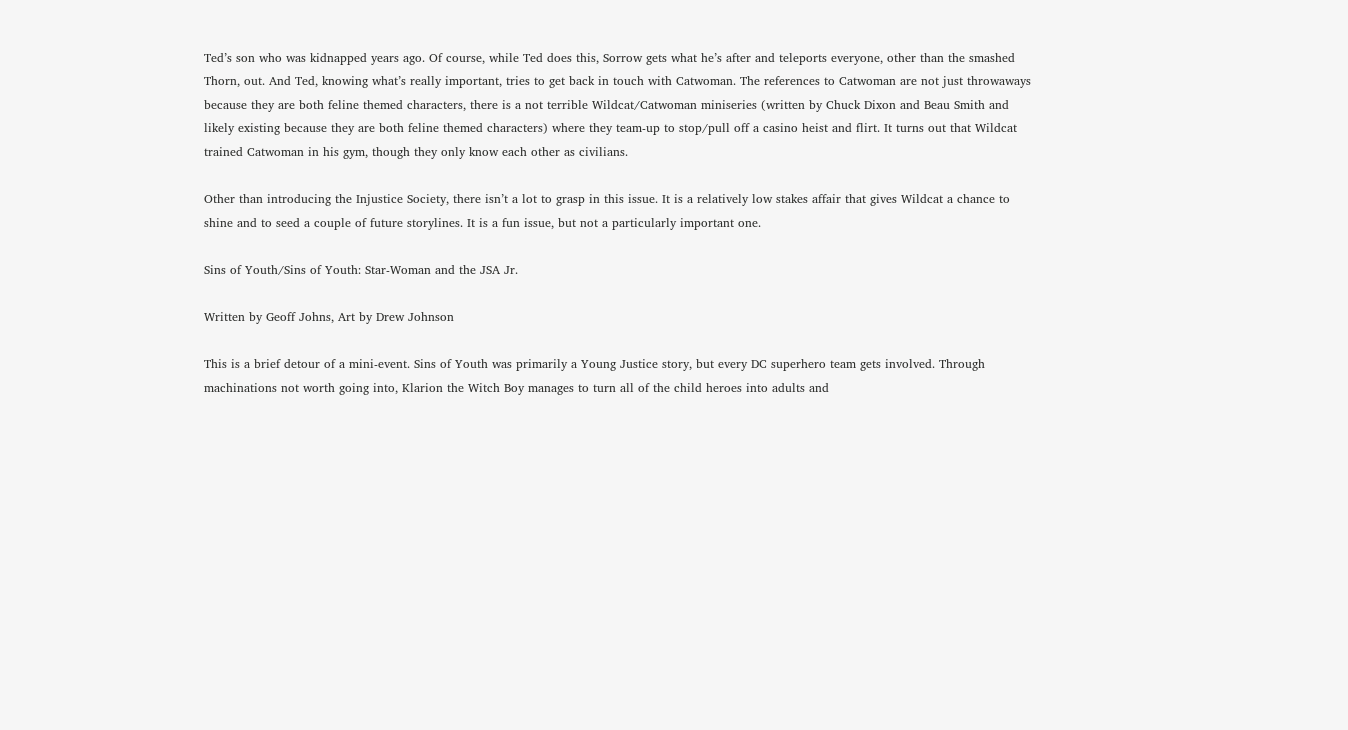Ted’s son who was kidnapped years ago. Of course, while Ted does this, Sorrow gets what he’s after and teleports everyone, other than the smashed Thorn, out. And Ted, knowing what’s really important, tries to get back in touch with Catwoman. The references to Catwoman are not just throwaways because they are both feline themed characters, there is a not terrible Wildcat/Catwoman miniseries (written by Chuck Dixon and Beau Smith and likely existing because they are both feline themed characters) where they team-up to stop/pull off a casino heist and flirt. It turns out that Wildcat trained Catwoman in his gym, though they only know each other as civilians.

Other than introducing the Injustice Society, there isn’t a lot to grasp in this issue. It is a relatively low stakes affair that gives Wildcat a chance to shine and to seed a couple of future storylines. It is a fun issue, but not a particularly important one.

Sins of Youth/Sins of Youth: Star-Woman and the JSA Jr.

Written by Geoff Johns, Art by Drew Johnson

This is a brief detour of a mini-event. Sins of Youth was primarily a Young Justice story, but every DC superhero team gets involved. Through machinations not worth going into, Klarion the Witch Boy manages to turn all of the child heroes into adults and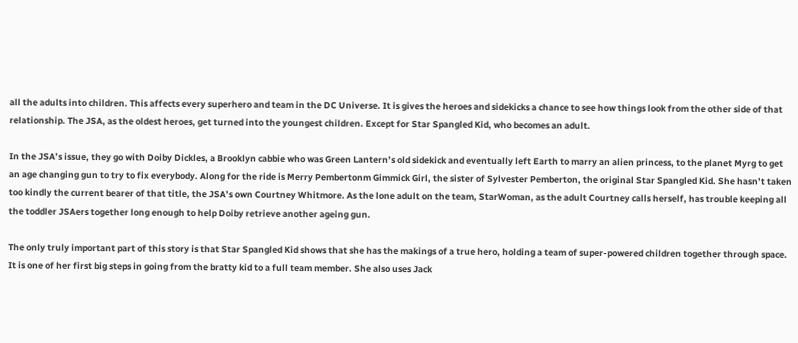all the adults into children. This affects every superhero and team in the DC Universe. It is gives the heroes and sidekicks a chance to see how things look from the other side of that relationship. The JSA, as the oldest heroes, get turned into the youngest children. Except for Star Spangled Kid, who becomes an adult.

In the JSA’s issue, they go with Doiby Dickles, a Brooklyn cabbie who was Green Lantern’s old sidekick and eventually left Earth to marry an alien princess, to the planet Myrg to get an age changing gun to try to fix everybody. Along for the ride is Merry Pembertonm Gimmick Girl, the sister of Sylvester Pemberton, the original Star Spangled Kid. She hasn’t taken too kindly the current bearer of that title, the JSA’s own Courtney Whitmore. As the lone adult on the team, StarWoman, as the adult Courtney calls herself, has trouble keeping all the toddler JSAers together long enough to help Doiby retrieve another ageing gun.

The only truly important part of this story is that Star Spangled Kid shows that she has the makings of a true hero, holding a team of super-powered children together through space. It is one of her first big steps in going from the bratty kid to a full team member. She also uses Jack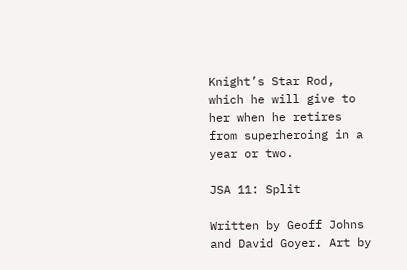Knight’s Star Rod, which he will give to her when he retires from superheroing in a year or two.

JSA 11: Split

Written by Geoff Johns and David Goyer. Art by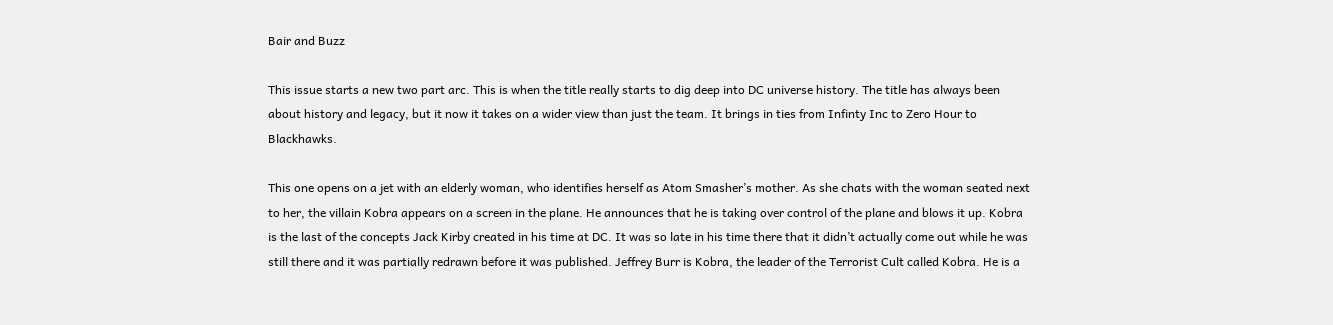Bair and Buzz

This issue starts a new two part arc. This is when the title really starts to dig deep into DC universe history. The title has always been about history and legacy, but it now it takes on a wider view than just the team. It brings in ties from Infinty Inc to Zero Hour to Blackhawks.

This one opens on a jet with an elderly woman, who identifies herself as Atom Smasher’s mother. As she chats with the woman seated next to her, the villain Kobra appears on a screen in the plane. He announces that he is taking over control of the plane and blows it up. Kobra is the last of the concepts Jack Kirby created in his time at DC. It was so late in his time there that it didn’t actually come out while he was still there and it was partially redrawn before it was published. Jeffrey Burr is Kobra, the leader of the Terrorist Cult called Kobra. He is a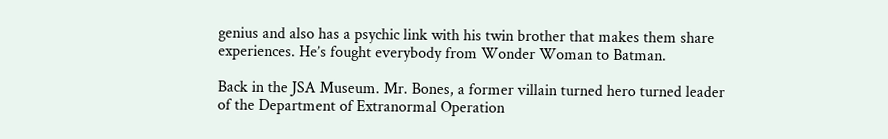genius and also has a psychic link with his twin brother that makes them share experiences. He’s fought everybody from Wonder Woman to Batman.

Back in the JSA Museum. Mr. Bones, a former villain turned hero turned leader of the Department of Extranormal Operation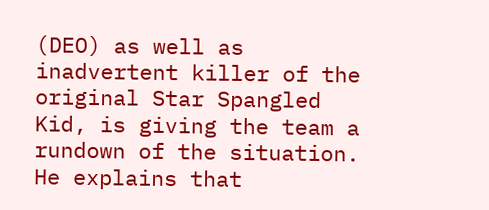(DEO) as well as inadvertent killer of the original Star Spangled Kid, is giving the team a rundown of the situation. He explains that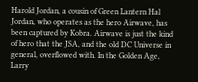Harold Jordan, a cousin of Green Lantern Hal Jordan, who operates as the hero Airwave, has been captured by Kobra. Airwave is just the kind of hero that the JSA, and the old DC Universe in general, overflowed with. In the Golden Age, Larry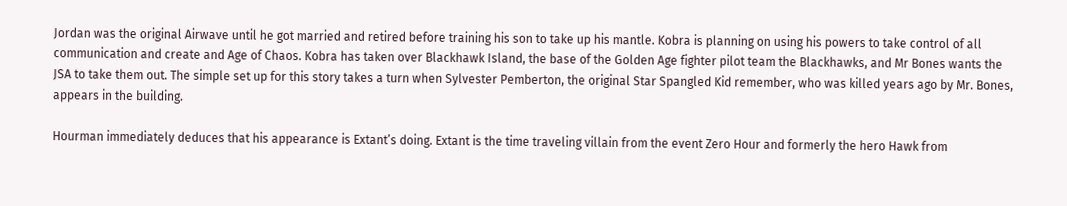Jordan was the original Airwave until he got married and retired before training his son to take up his mantle. Kobra is planning on using his powers to take control of all communication and create and Age of Chaos. Kobra has taken over Blackhawk Island, the base of the Golden Age fighter pilot team the Blackhawks, and Mr Bones wants the JSA to take them out. The simple set up for this story takes a turn when Sylvester Pemberton, the original Star Spangled Kid remember, who was killed years ago by Mr. Bones, appears in the building.

Hourman immediately deduces that his appearance is Extant’s doing. Extant is the time traveling villain from the event Zero Hour and formerly the hero Hawk from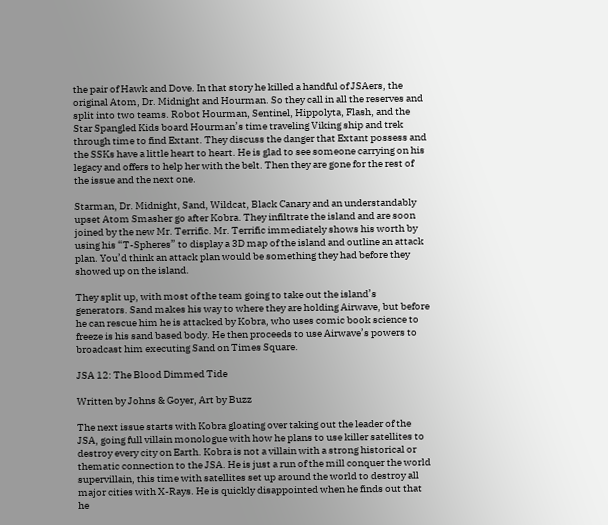the pair of Hawk and Dove. In that story he killed a handful of JSAers, the original Atom, Dr. Midnight and Hourman. So they call in all the reserves and split into two teams. Robot Hourman, Sentinel, Hippolyta, Flash, and the Star Spangled Kids board Hourman’s time traveling Viking ship and trek through time to find Extant. They discuss the danger that Extant possess and the SSKs have a little heart to heart. He is glad to see someone carrying on his legacy and offers to help her with the belt. Then they are gone for the rest of the issue and the next one.

Starman, Dr. Midnight, Sand, Wildcat, Black Canary and an understandably upset Atom Smasher go after Kobra. They infiltrate the island and are soon joined by the new Mr. Terrific. Mr. Terrific immediately shows his worth by using his “T-Spheres” to display a 3D map of the island and outline an attack plan. You’d think an attack plan would be something they had before they showed up on the island.

They split up, with most of the team going to take out the island’s generators. Sand makes his way to where they are holding Airwave, but before he can rescue him he is attacked by Kobra, who uses comic book science to freeze is his sand based body. He then proceeds to use Airwave’s powers to broadcast him executing Sand on Times Square.

JSA 12: The Blood Dimmed Tide

Written by Johns & Goyer, Art by Buzz

The next issue starts with Kobra gloating over taking out the leader of the JSA, going full villain monologue with how he plans to use killer satellites to destroy every city on Earth. Kobra is not a villain with a strong historical or thematic connection to the JSA. He is just a run of the mill conquer the world supervillain, this time with satellites set up around the world to destroy all major cities with X-Rays. He is quickly disappointed when he finds out that he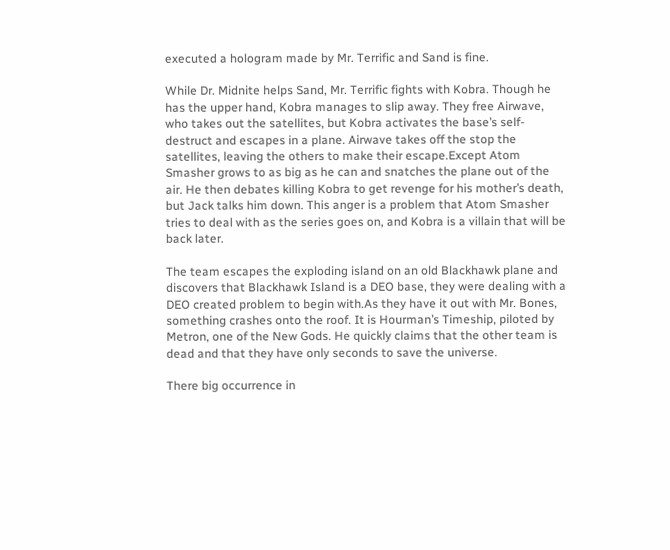executed a hologram made by Mr. Terrific and Sand is fine.

While Dr. Midnite helps Sand, Mr. Terrific fights with Kobra. Though he has the upper hand, Kobra manages to slip away. They free Airwave, who takes out the satellites, but Kobra activates the base’s self-destruct and escapes in a plane. Airwave takes off the stop the satellites, leaving the others to make their escape.Except Atom Smasher grows to as big as he can and snatches the plane out of the air. He then debates killing Kobra to get revenge for his mother’s death, but Jack talks him down. This anger is a problem that Atom Smasher tries to deal with as the series goes on, and Kobra is a villain that will be back later.

The team escapes the exploding island on an old Blackhawk plane and discovers that Blackhawk Island is a DEO base, they were dealing with a DEO created problem to begin with.As they have it out with Mr. Bones, something crashes onto the roof. It is Hourman’s Timeship, piloted by Metron, one of the New Gods. He quickly claims that the other team is dead and that they have only seconds to save the universe.

There big occurrence in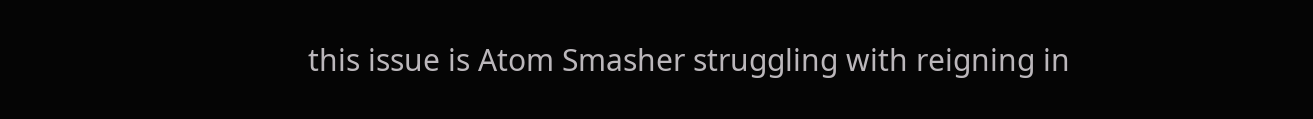this issue is Atom Smasher struggling with reigning in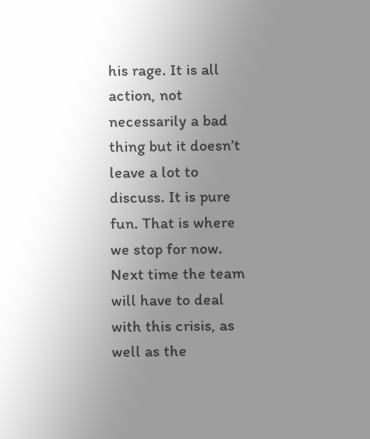his rage. It is all action, not necessarily a bad thing but it doesn’t leave a lot to discuss. It is pure fun. That is where we stop for now. Next time the team will have to deal with this crisis, as well as the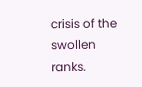crisis of the swollen ranks.